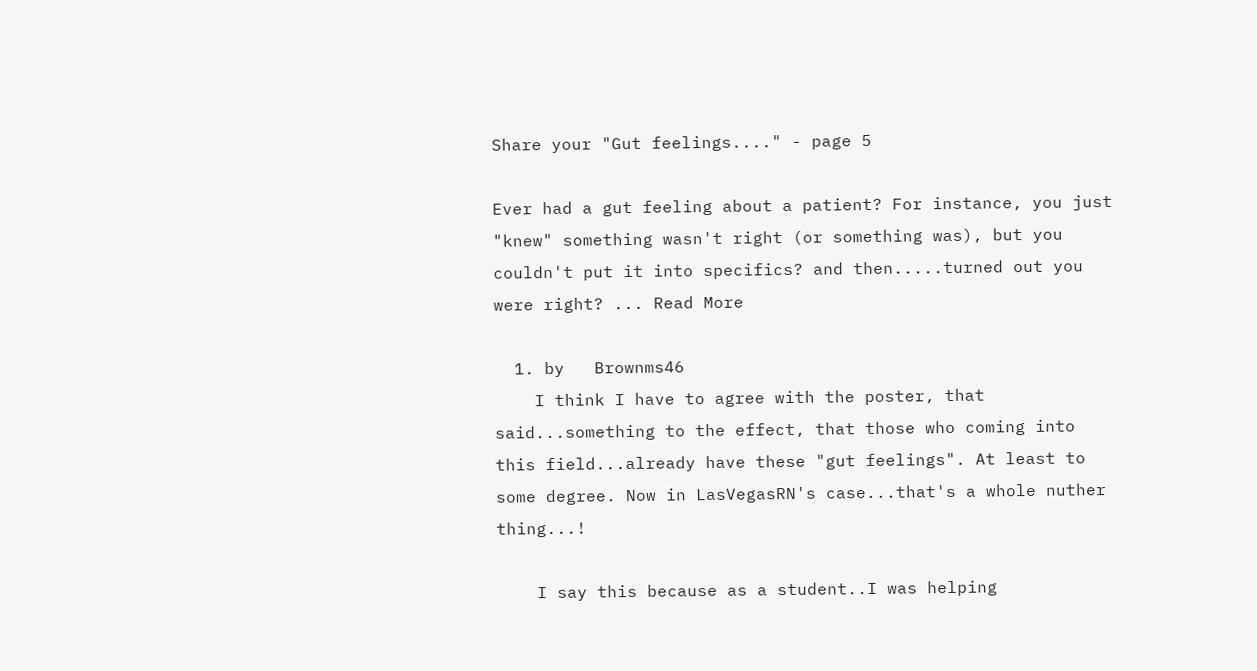Share your "Gut feelings...." - page 5

Ever had a gut feeling about a patient? For instance, you just "knew" something wasn't right (or something was), but you couldn't put it into specifics? and then.....turned out you were right? ... Read More

  1. by   Brownms46
    I think I have to agree with the poster, that said...something to the effect, that those who coming into this field...already have these "gut feelings". At least to some degree. Now in LasVegasRN's case...that's a whole nuther thing...!

    I say this because as a student..I was helping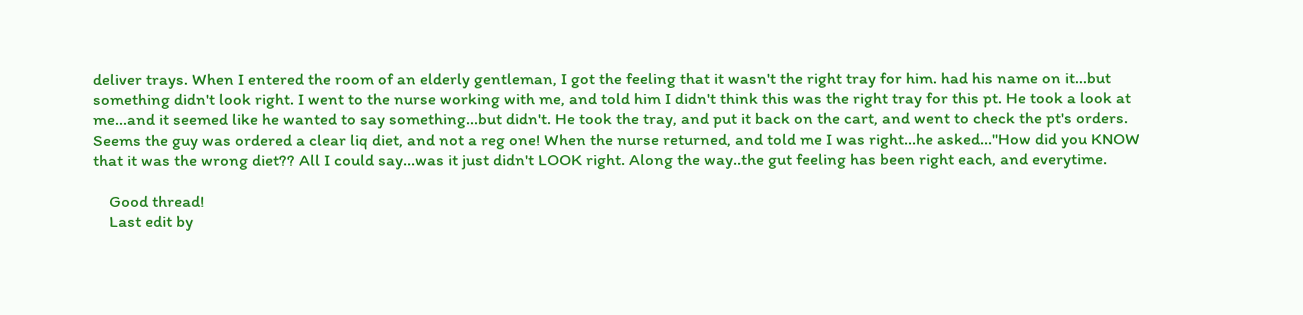deliver trays. When I entered the room of an elderly gentleman, I got the feeling that it wasn't the right tray for him. had his name on it...but something didn't look right. I went to the nurse working with me, and told him I didn't think this was the right tray for this pt. He took a look at me...and it seemed like he wanted to say something...but didn't. He took the tray, and put it back on the cart, and went to check the pt's orders. Seems the guy was ordered a clear liq diet, and not a reg one! When the nurse returned, and told me I was right...he asked..."How did you KNOW that it was the wrong diet?? All I could say...was it just didn't LOOK right. Along the way..the gut feeling has been right each, and everytime.

    Good thread!
    Last edit by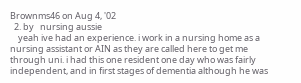Brownms46 on Aug 4, '02
  2. by   nursing aussie
    yeah ive had an experience. i work in a nursing home as a nursing assistant or AIN as they are called here to get me through uni. i had this one resident one day who was fairly independent, and in first stages of dementia although he was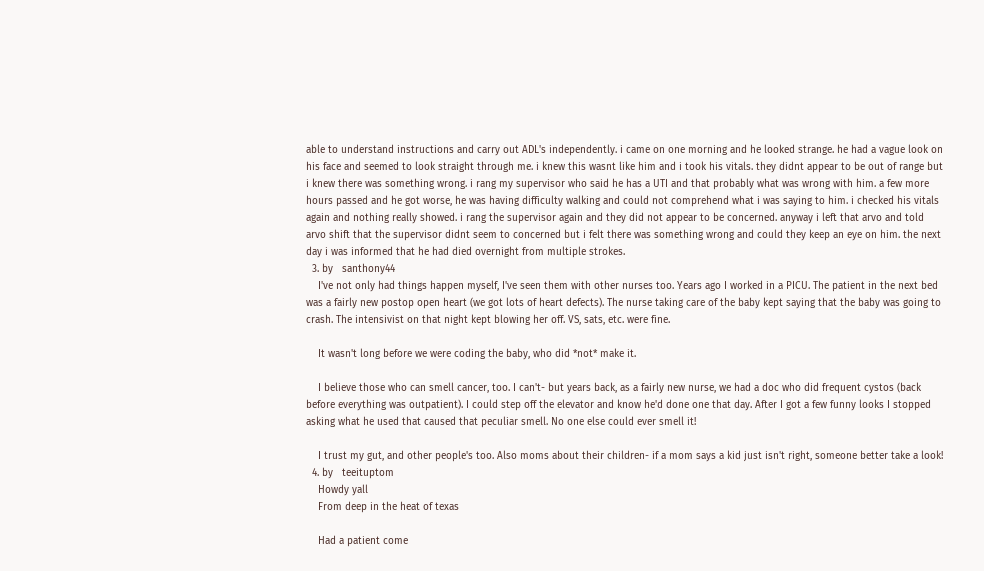able to understand instructions and carry out ADL's independently. i came on one morning and he looked strange. he had a vague look on his face and seemed to look straight through me. i knew this wasnt like him and i took his vitals. they didnt appear to be out of range but i knew there was something wrong. i rang my supervisor who said he has a UTI and that probably what was wrong with him. a few more hours passed and he got worse, he was having difficulty walking and could not comprehend what i was saying to him. i checked his vitals again and nothing really showed. i rang the supervisor again and they did not appear to be concerned. anyway i left that arvo and told arvo shift that the supervisor didnt seem to concerned but i felt there was something wrong and could they keep an eye on him. the next day i was informed that he had died overnight from multiple strokes.
  3. by   santhony44
    I've not only had things happen myself, I've seen them with other nurses too. Years ago I worked in a PICU. The patient in the next bed was a fairly new postop open heart (we got lots of heart defects). The nurse taking care of the baby kept saying that the baby was going to crash. The intensivist on that night kept blowing her off. VS, sats, etc. were fine.

    It wasn't long before we were coding the baby, who did *not* make it.

    I believe those who can smell cancer, too. I can't- but years back, as a fairly new nurse, we had a doc who did frequent cystos (back before everything was outpatient). I could step off the elevator and know he'd done one that day. After I got a few funny looks I stopped asking what he used that caused that peculiar smell. No one else could ever smell it!

    I trust my gut, and other people's too. Also moms about their children- if a mom says a kid just isn't right, someone better take a look!
  4. by   teeituptom
    Howdy yall
    From deep in the heat of texas

    Had a patient come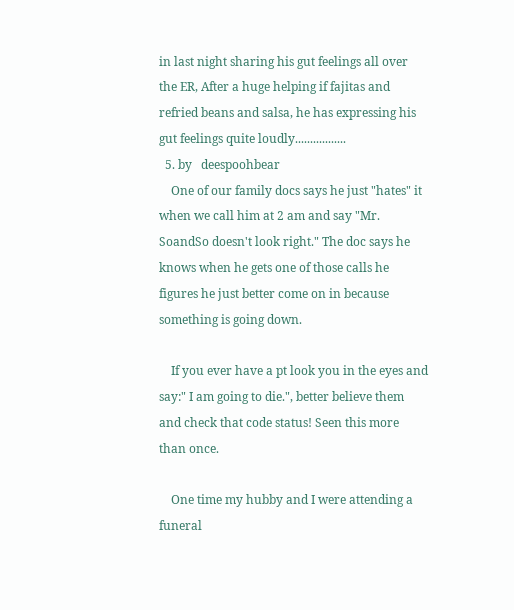in last night sharing his gut feelings all over the ER, After a huge helping if fajitas and refried beans and salsa, he has expressing his gut feelings quite loudly.................
  5. by   deespoohbear
    One of our family docs says he just "hates" it when we call him at 2 am and say "Mr. SoandSo doesn't look right." The doc says he knows when he gets one of those calls he figures he just better come on in because something is going down.

    If you ever have a pt look you in the eyes and say:" I am going to die.", better believe them and check that code status! Seen this more than once.

    One time my hubby and I were attending a funeral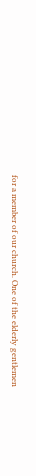for a member of our church. One of the elderly gentlemen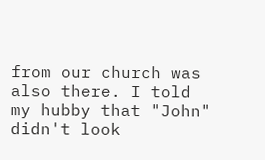from our church was also there. I told my hubby that "John" didn't look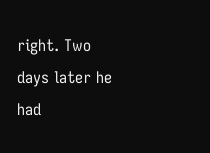right. Two days later he had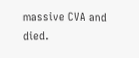massive CVA and died.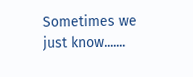Sometimes we just know.......